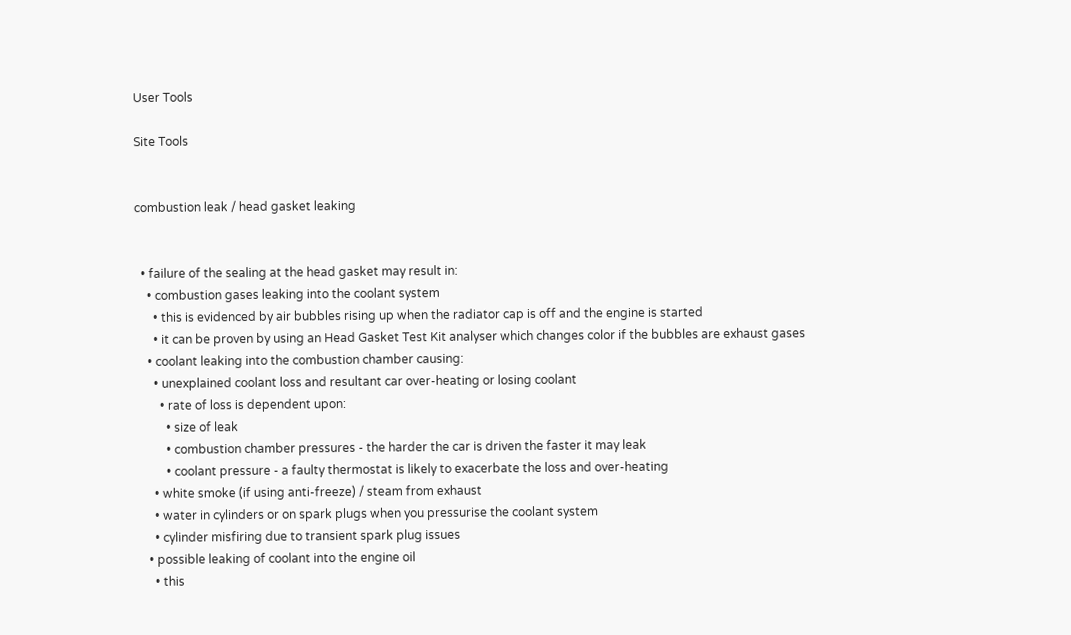User Tools

Site Tools


combustion leak / head gasket leaking


  • failure of the sealing at the head gasket may result in:
    • combustion gases leaking into the coolant system
      • this is evidenced by air bubbles rising up when the radiator cap is off and the engine is started
      • it can be proven by using an Head Gasket Test Kit analyser which changes color if the bubbles are exhaust gases
    • coolant leaking into the combustion chamber causing:
      • unexplained coolant loss and resultant car over-heating or losing coolant
        • rate of loss is dependent upon:
          • size of leak
          • combustion chamber pressures - the harder the car is driven the faster it may leak
          • coolant pressure - a faulty thermostat is likely to exacerbate the loss and over-heating
      • white smoke (if using anti-freeze) / steam from exhaust
      • water in cylinders or on spark plugs when you pressurise the coolant system
      • cylinder misfiring due to transient spark plug issues
    • possible leaking of coolant into the engine oil
      • this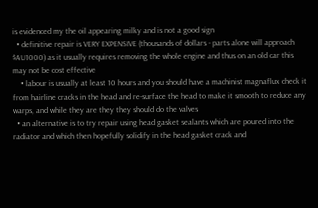is evidenced my the oil appearing milky and is not a good sign
  • definitive repair is VERY EXPENSIVE (thousands of dollars - parts alone will approach $AU1000) as it usually requires removing the whole engine and thus on an old car this may not be cost effective
    • labour is usually at least 10 hours and you should have a machinist magnaflux check it from hairline cracks in the head and re-surface the head to make it smooth to reduce any warps, and while they are they they should do the valves
  • an alternative is to try repair using head gasket sealants which are poured into the radiator and which then hopefully solidify in the head gasket crack and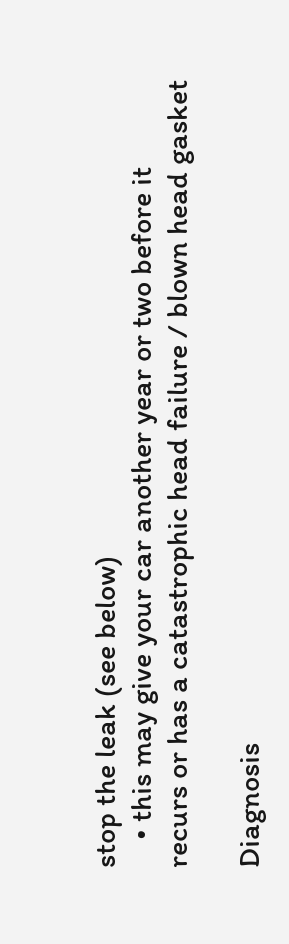stop the leak (see below)
    • this may give your car another year or two before it recurs or has a catastrophic head failure / blown head gasket

Diagnosis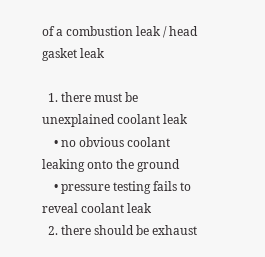of a combustion leak / head gasket leak

  1. there must be unexplained coolant leak
    • no obvious coolant leaking onto the ground
    • pressure testing fails to reveal coolant leak
  2. there should be exhaust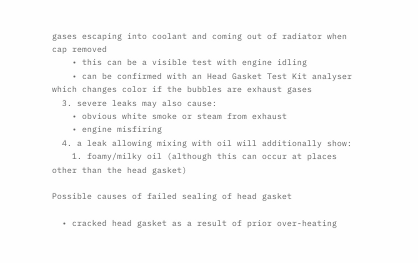gases escaping into coolant and coming out of radiator when cap removed
    • this can be a visible test with engine idling
    • can be confirmed with an Head Gasket Test Kit analyser which changes color if the bubbles are exhaust gases
  3. severe leaks may also cause:
    • obvious white smoke or steam from exhaust
    • engine misfiring
  4. a leak allowing mixing with oil will additionally show:
    1. foamy/milky oil (although this can occur at places other than the head gasket)

Possible causes of failed sealing of head gasket

  • cracked head gasket as a result of prior over-heating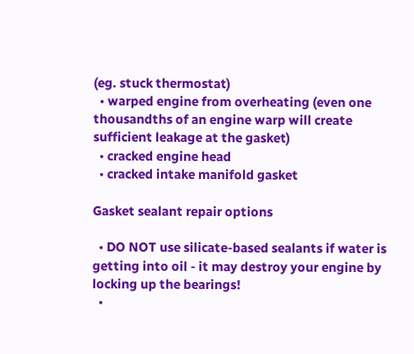(eg. stuck thermostat)
  • warped engine from overheating (even one thousandths of an engine warp will create sufficient leakage at the gasket)
  • cracked engine head
  • cracked intake manifold gasket

Gasket sealant repair options

  • DO NOT use silicate-based sealants if water is getting into oil - it may destroy your engine by locking up the bearings!
  •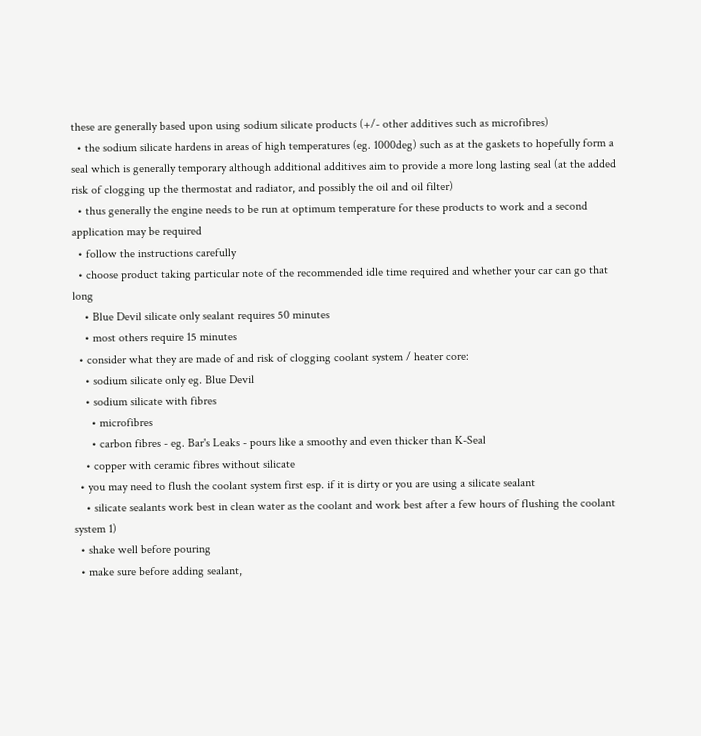these are generally based upon using sodium silicate products (+/- other additives such as microfibres)
  • the sodium silicate hardens in areas of high temperatures (eg. 1000deg) such as at the gaskets to hopefully form a seal which is generally temporary although additional additives aim to provide a more long lasting seal (at the added risk of clogging up the thermostat and radiator, and possibly the oil and oil filter)
  • thus generally the engine needs to be run at optimum temperature for these products to work and a second application may be required
  • follow the instructions carefully
  • choose product taking particular note of the recommended idle time required and whether your car can go that long
    • Blue Devil silicate only sealant requires 50 minutes
    • most others require 15 minutes
  • consider what they are made of and risk of clogging coolant system / heater core:
    • sodium silicate only eg. Blue Devil
    • sodium silicate with fibres
      • microfibres
      • carbon fibres - eg. Bar's Leaks - pours like a smoothy and even thicker than K-Seal
    • copper with ceramic fibres without silicate
  • you may need to flush the coolant system first esp. if it is dirty or you are using a silicate sealant
    • silicate sealants work best in clean water as the coolant and work best after a few hours of flushing the coolant system 1)
  • shake well before pouring
  • make sure before adding sealant,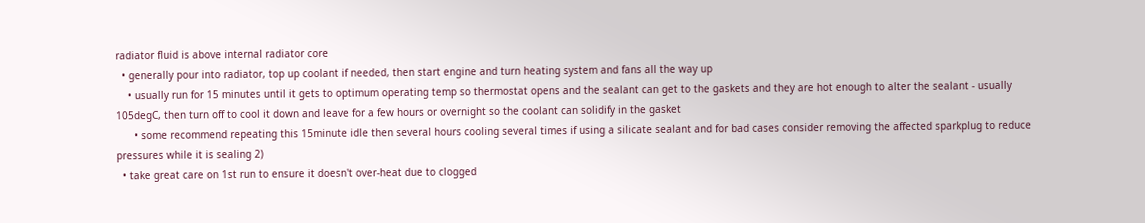radiator fluid is above internal radiator core
  • generally pour into radiator, top up coolant if needed, then start engine and turn heating system and fans all the way up
    • usually run for 15 minutes until it gets to optimum operating temp so thermostat opens and the sealant can get to the gaskets and they are hot enough to alter the sealant - usually 105degC, then turn off to cool it down and leave for a few hours or overnight so the coolant can solidify in the gasket
      • some recommend repeating this 15minute idle then several hours cooling several times if using a silicate sealant and for bad cases consider removing the affected sparkplug to reduce pressures while it is sealing 2)
  • take great care on 1st run to ensure it doesn't over-heat due to clogged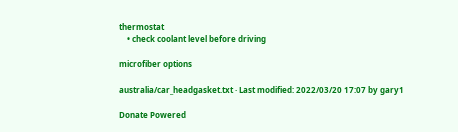thermostat
    • check coolant level before driving

microfiber options

australia/car_headgasket.txt · Last modified: 2022/03/20 17:07 by gary1

Donate Powered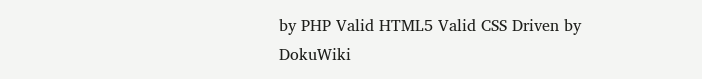by PHP Valid HTML5 Valid CSS Driven by DokuWiki